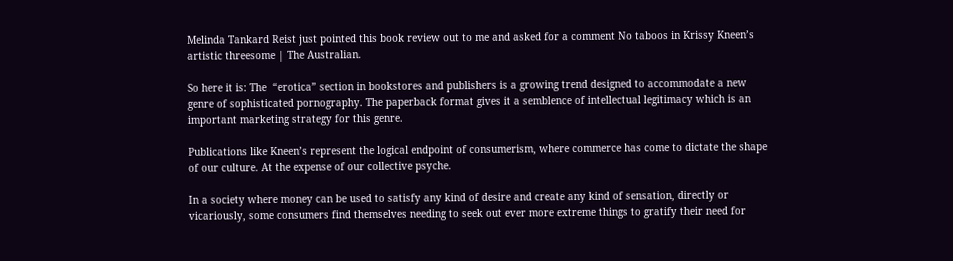Melinda Tankard Reist just pointed this book review out to me and asked for a comment No taboos in Krissy Kneen’s artistic threesome | The Australian.

So here it is: The  “erotica” section in bookstores and publishers is a growing trend designed to accommodate a new genre of sophisticated pornography. The paperback format gives it a semblence of intellectual legitimacy which is an important marketing strategy for this genre.

Publications like Kneen’s represent the logical endpoint of consumerism, where commerce has come to dictate the shape of our culture. At the expense of our collective psyche.

In a society where money can be used to satisfy any kind of desire and create any kind of sensation, directly or vicariously, some consumers find themselves needing to seek out ever more extreme things to gratify their need for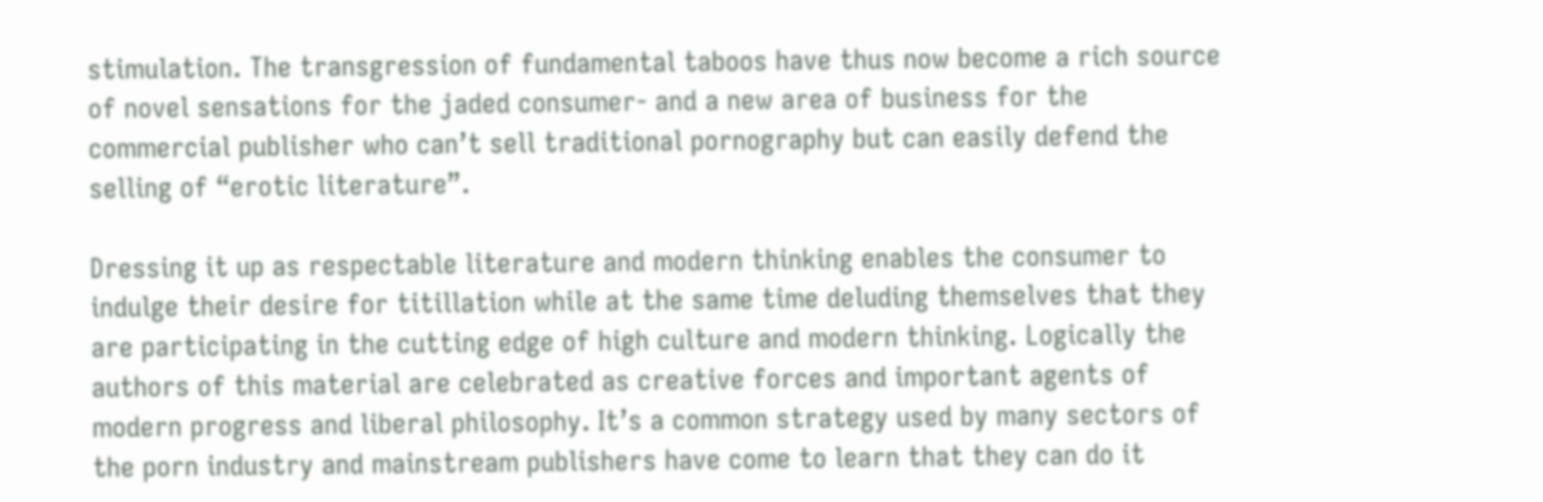stimulation. The transgression of fundamental taboos have thus now become a rich source of novel sensations for the jaded consumer- and a new area of business for the commercial publisher who can’t sell traditional pornography but can easily defend the selling of “erotic literature”.

Dressing it up as respectable literature and modern thinking enables the consumer to indulge their desire for titillation while at the same time deluding themselves that they are participating in the cutting edge of high culture and modern thinking. Logically the authors of this material are celebrated as creative forces and important agents of modern progress and liberal philosophy. It’s a common strategy used by many sectors of the porn industry and mainstream publishers have come to learn that they can do it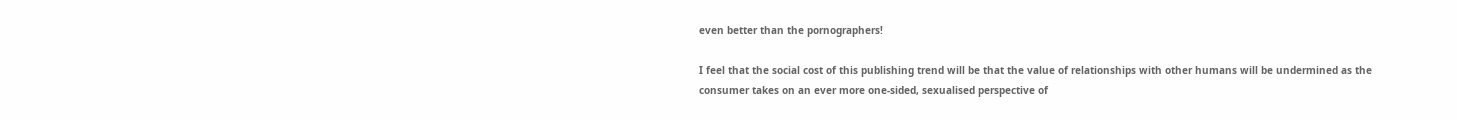even better than the pornographers!

I feel that the social cost of this publishing trend will be that the value of relationships with other humans will be undermined as the consumer takes on an ever more one-sided, sexualised perspective of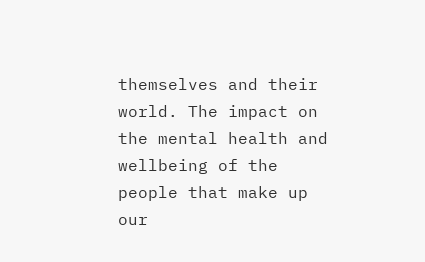themselves and their world. The impact on the mental health and wellbeing of the people that make up our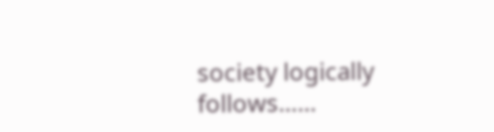society logically follows……